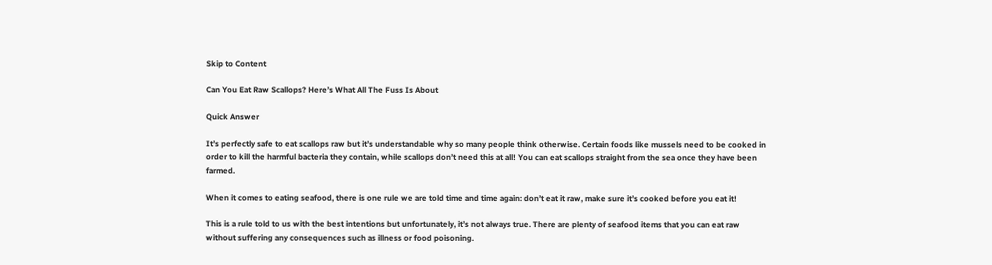Skip to Content

Can You Eat Raw Scallops? Here’s What All The Fuss Is About

Quick Answer

It’s perfectly safe to eat scallops raw but it’s understandable why so many people think otherwise. Certain foods like mussels need to be cooked in order to kill the harmful bacteria they contain, while scallops don’t need this at all! You can eat scallops straight from the sea once they have been farmed.

When it comes to eating seafood, there is one rule we are told time and time again: don’t eat it raw, make sure it’s cooked before you eat it!

This is a rule told to us with the best intentions but unfortunately, it’s not always true. There are plenty of seafood items that you can eat raw without suffering any consequences such as illness or food poisoning.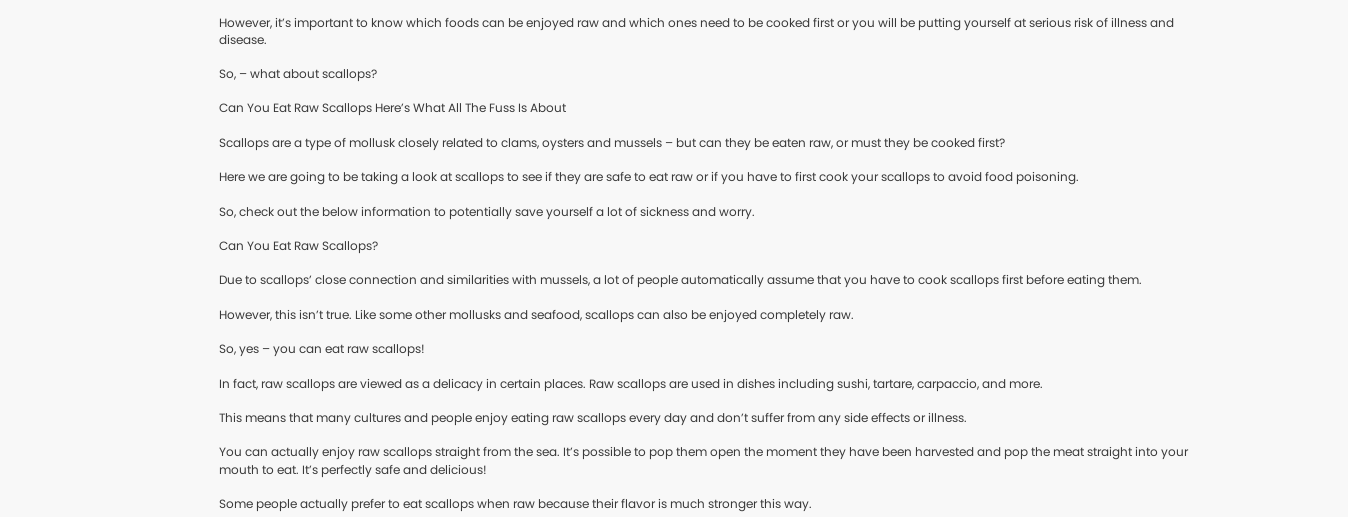However, it’s important to know which foods can be enjoyed raw and which ones need to be cooked first or you will be putting yourself at serious risk of illness and disease.

So, – what about scallops?

Can You Eat Raw Scallops Here’s What All The Fuss Is About

Scallops are a type of mollusk closely related to clams, oysters and mussels – but can they be eaten raw, or must they be cooked first?

Here we are going to be taking a look at scallops to see if they are safe to eat raw or if you have to first cook your scallops to avoid food poisoning.

So, check out the below information to potentially save yourself a lot of sickness and worry.

Can You Eat Raw Scallops?

Due to scallops’ close connection and similarities with mussels, a lot of people automatically assume that you have to cook scallops first before eating them.

However, this isn’t true. Like some other mollusks and seafood, scallops can also be enjoyed completely raw.

So, yes – you can eat raw scallops!

In fact, raw scallops are viewed as a delicacy in certain places. Raw scallops are used in dishes including sushi, tartare, carpaccio, and more.

This means that many cultures and people enjoy eating raw scallops every day and don’t suffer from any side effects or illness.

You can actually enjoy raw scallops straight from the sea. It’s possible to pop them open the moment they have been harvested and pop the meat straight into your mouth to eat. It’s perfectly safe and delicious!

Some people actually prefer to eat scallops when raw because their flavor is much stronger this way.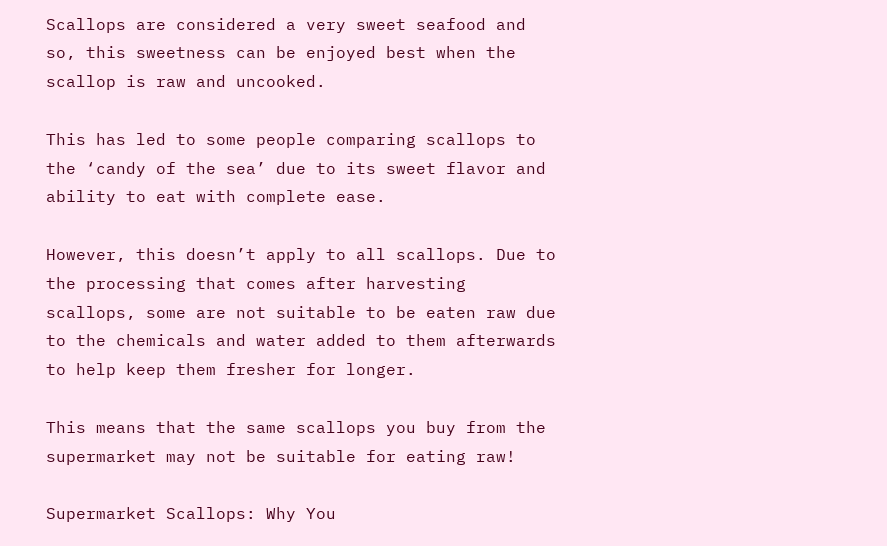Scallops are considered a very sweet seafood and so, this sweetness can be enjoyed best when the scallop is raw and uncooked.

This has led to some people comparing scallops to the ‘candy of the sea’ due to its sweet flavor and ability to eat with complete ease.

However, this doesn’t apply to all scallops. Due to the processing that comes after harvesting scallops, some are not suitable to be eaten raw due to the chemicals and water added to them afterwards to help keep them fresher for longer.

This means that the same scallops you buy from the supermarket may not be suitable for eating raw!

Supermarket Scallops: Why You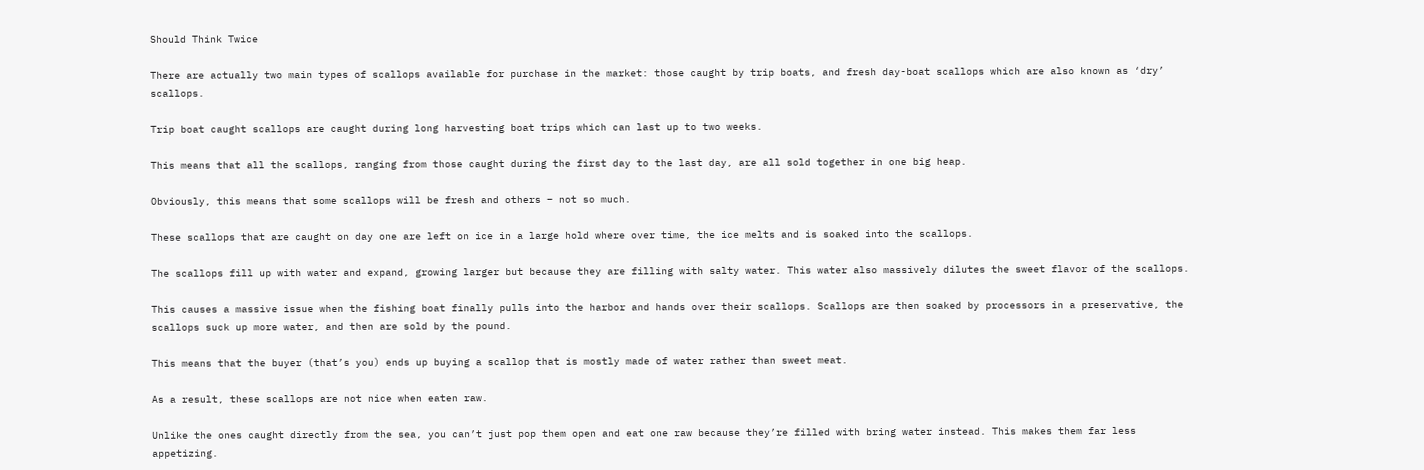Should Think Twice

There are actually two main types of scallops available for purchase in the market: those caught by trip boats, and fresh day-boat scallops which are also known as ‘dry’ scallops.

Trip boat caught scallops are caught during long harvesting boat trips which can last up to two weeks.

This means that all the scallops, ranging from those caught during the first day to the last day, are all sold together in one big heap.

Obviously, this means that some scallops will be fresh and others – not so much.

These scallops that are caught on day one are left on ice in a large hold where over time, the ice melts and is soaked into the scallops.

The scallops fill up with water and expand, growing larger but because they are filling with salty water. This water also massively dilutes the sweet flavor of the scallops.

This causes a massive issue when the fishing boat finally pulls into the harbor and hands over their scallops. Scallops are then soaked by processors in a preservative, the scallops suck up more water, and then are sold by the pound.

This means that the buyer (that’s you) ends up buying a scallop that is mostly made of water rather than sweet meat.

As a result, these scallops are not nice when eaten raw.

Unlike the ones caught directly from the sea, you can’t just pop them open and eat one raw because they’re filled with bring water instead. This makes them far less appetizing.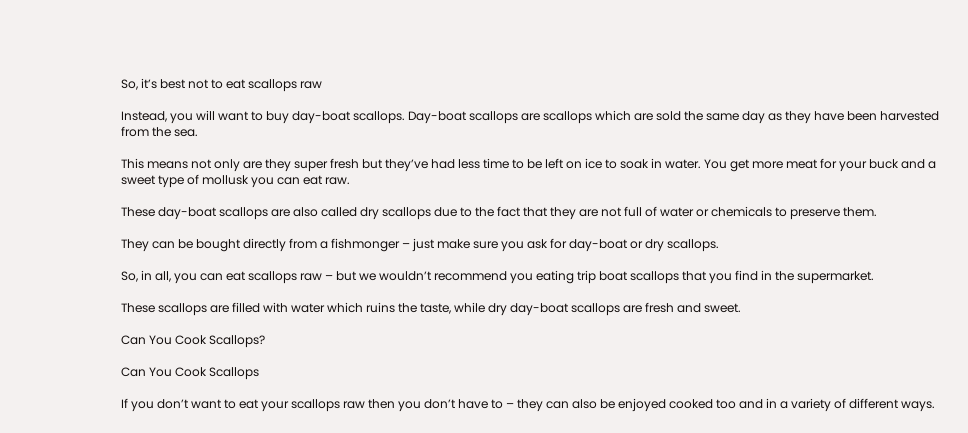So, it’s best not to eat scallops raw

Instead, you will want to buy day-boat scallops. Day-boat scallops are scallops which are sold the same day as they have been harvested from the sea.

This means not only are they super fresh but they’ve had less time to be left on ice to soak in water. You get more meat for your buck and a sweet type of mollusk you can eat raw.

These day-boat scallops are also called dry scallops due to the fact that they are not full of water or chemicals to preserve them.

They can be bought directly from a fishmonger – just make sure you ask for day-boat or dry scallops.

So, in all, you can eat scallops raw – but we wouldn’t recommend you eating trip boat scallops that you find in the supermarket.

These scallops are filled with water which ruins the taste, while dry day-boat scallops are fresh and sweet.

Can You Cook Scallops?

Can You Cook Scallops

If you don’t want to eat your scallops raw then you don’t have to – they can also be enjoyed cooked too and in a variety of different ways.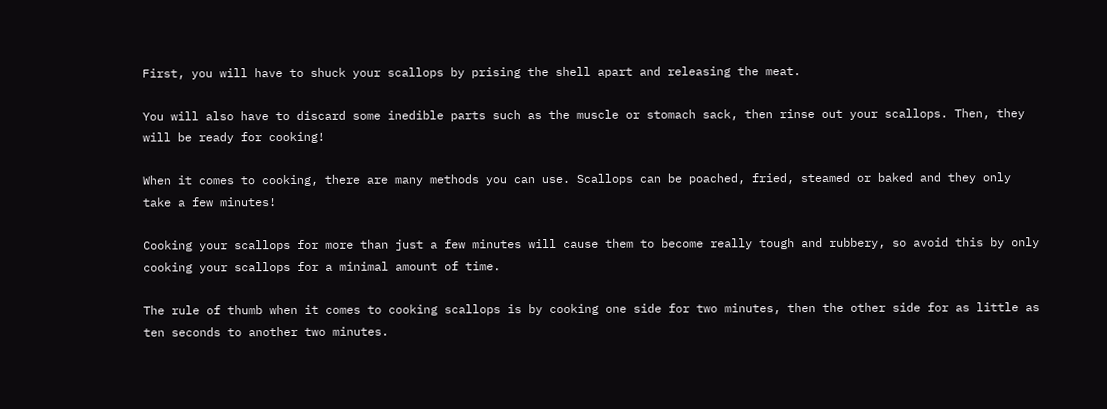First, you will have to shuck your scallops by prising the shell apart and releasing the meat.

You will also have to discard some inedible parts such as the muscle or stomach sack, then rinse out your scallops. Then, they will be ready for cooking!

When it comes to cooking, there are many methods you can use. Scallops can be poached, fried, steamed or baked and they only take a few minutes!

Cooking your scallops for more than just a few minutes will cause them to become really tough and rubbery, so avoid this by only cooking your scallops for a minimal amount of time.

The rule of thumb when it comes to cooking scallops is by cooking one side for two minutes, then the other side for as little as ten seconds to another two minutes.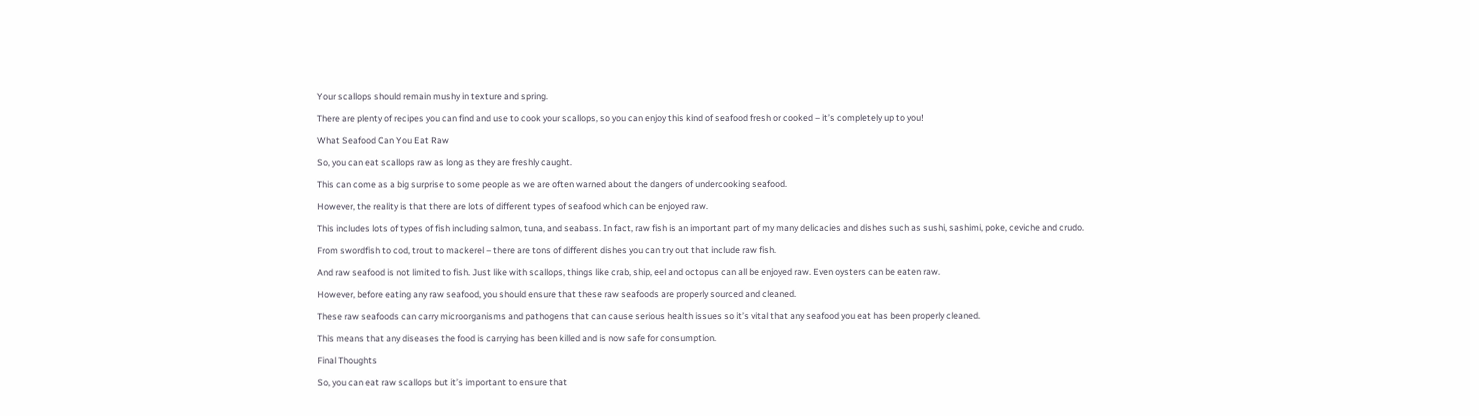Your scallops should remain mushy in texture and spring.

There are plenty of recipes you can find and use to cook your scallops, so you can enjoy this kind of seafood fresh or cooked – it’s completely up to you!

What Seafood Can You Eat Raw

So, you can eat scallops raw as long as they are freshly caught.

This can come as a big surprise to some people as we are often warned about the dangers of undercooking seafood.

However, the reality is that there are lots of different types of seafood which can be enjoyed raw.

This includes lots of types of fish including salmon, tuna, and seabass. In fact, raw fish is an important part of my many delicacies and dishes such as sushi, sashimi, poke, ceviche and crudo.

From swordfish to cod, trout to mackerel – there are tons of different dishes you can try out that include raw fish.

And raw seafood is not limited to fish. Just like with scallops, things like crab, ship, eel and octopus can all be enjoyed raw. Even oysters can be eaten raw.

However, before eating any raw seafood, you should ensure that these raw seafoods are properly sourced and cleaned.

These raw seafoods can carry microorganisms and pathogens that can cause serious health issues so it’s vital that any seafood you eat has been properly cleaned.

This means that any diseases the food is carrying has been killed and is now safe for consumption.

Final Thoughts

So, you can eat raw scallops but it’s important to ensure that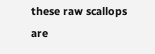these raw scallops are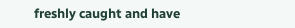freshly caught and have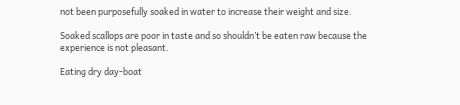not been purposefully soaked in water to increase their weight and size.

Soaked scallops are poor in taste and so shouldn’t be eaten raw because the experience is not pleasant.

Eating dry day-boat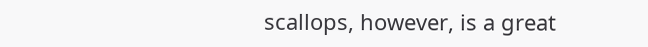scallops, however, is a great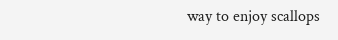way to enjoy scallops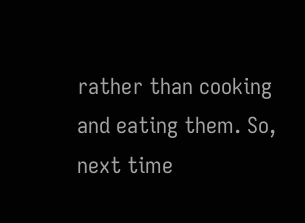rather than cooking and eating them. So, next time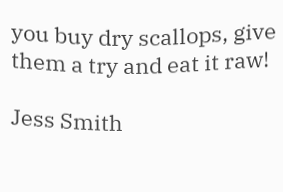you buy dry scallops, give them a try and eat it raw!

Jess Smith